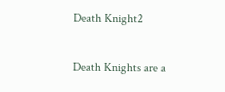Death Knight2

Death Knights are a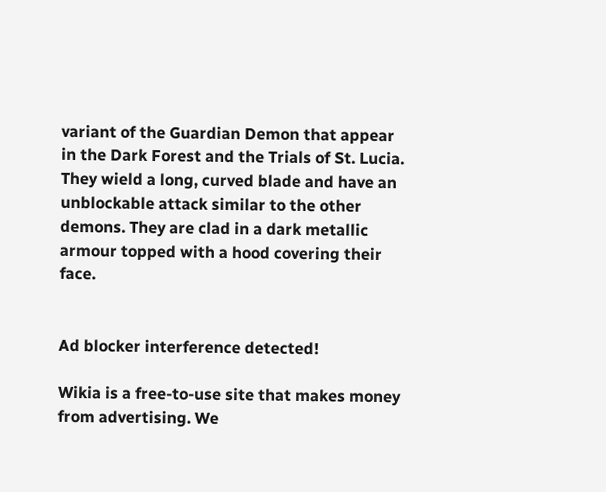variant of the Guardian Demon that appear in the Dark Forest and the Trials of St. Lucia. They wield a long, curved blade and have an unblockable attack similar to the other demons. They are clad in a dark metallic armour topped with a hood covering their face.


Ad blocker interference detected!

Wikia is a free-to-use site that makes money from advertising. We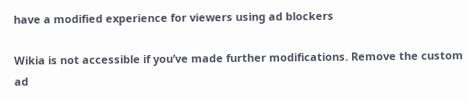have a modified experience for viewers using ad blockers

Wikia is not accessible if you’ve made further modifications. Remove the custom ad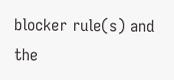blocker rule(s) and the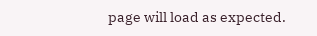page will load as expected.